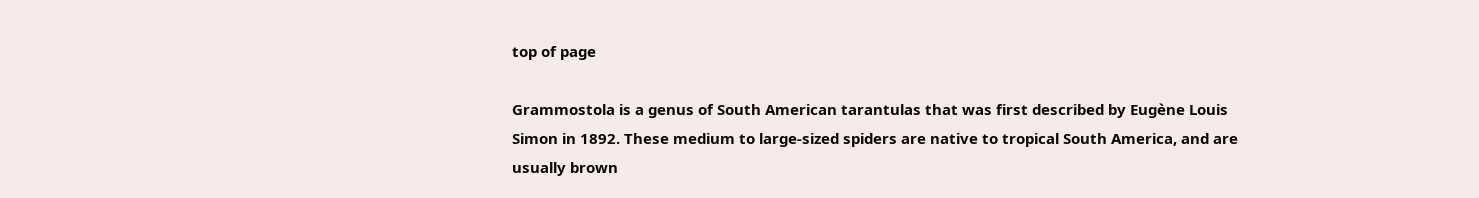top of page

Grammostola is a genus of South American tarantulas that was first described by Eugène Louis Simon in 1892. These medium to large-sized spiders are native to tropical South America, and are usually brown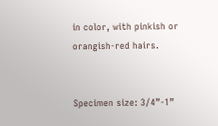in color, with pinkish or orangish-red hairs.


Specimen size: 3/4”-1”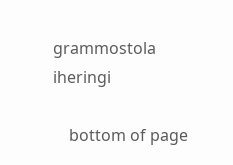grammostola iheringi

    bottom of page